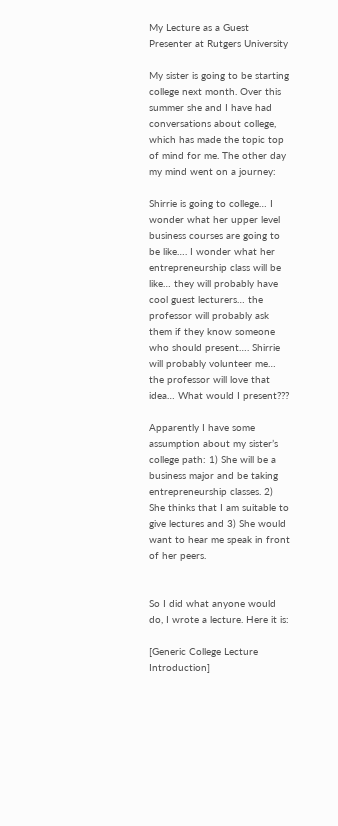My Lecture as a Guest Presenter at Rutgers University

My sister is going to be starting college next month. Over this summer she and I have had conversations about college, which has made the topic top of mind for me. The other day my mind went on a journey:

Shirrie is going to college… I wonder what her upper level business courses are going to be like…. I wonder what her entrepreneurship class will be like… they will probably have cool guest lecturers… the professor will probably ask them if they know someone who should present…. Shirrie will probably volunteer me… the professor will love that idea… What would I present???

Apparently I have some assumption about my sister’s college path: 1) She will be a business major and be taking entrepreneurship classes. 2) She thinks that I am suitable to give lectures and 3) She would want to hear me speak in front of her peers.


So I did what anyone would do, I wrote a lecture. Here it is:

[Generic College Lecture Introduction]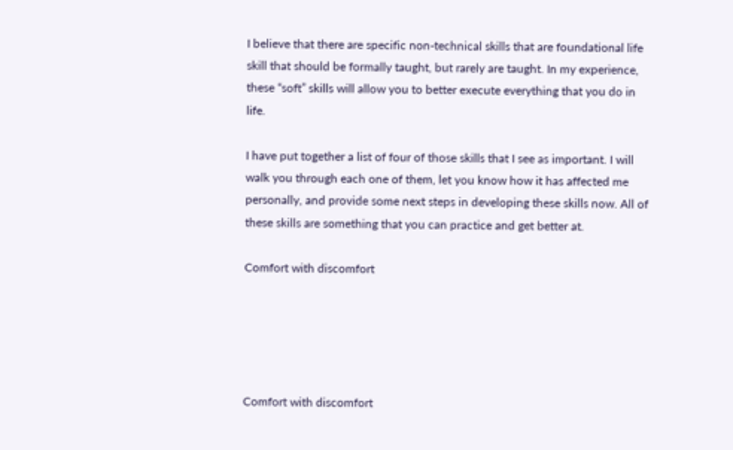I believe that there are specific non-technical skills that are foundational life skill that should be formally taught, but rarely are taught. In my experience, these “soft” skills will allow you to better execute everything that you do in life.

I have put together a list of four of those skills that I see as important. I will walk you through each one of them, let you know how it has affected me personally, and provide some next steps in developing these skills now. All of these skills are something that you can practice and get better at.

Comfort with discomfort





Comfort with discomfort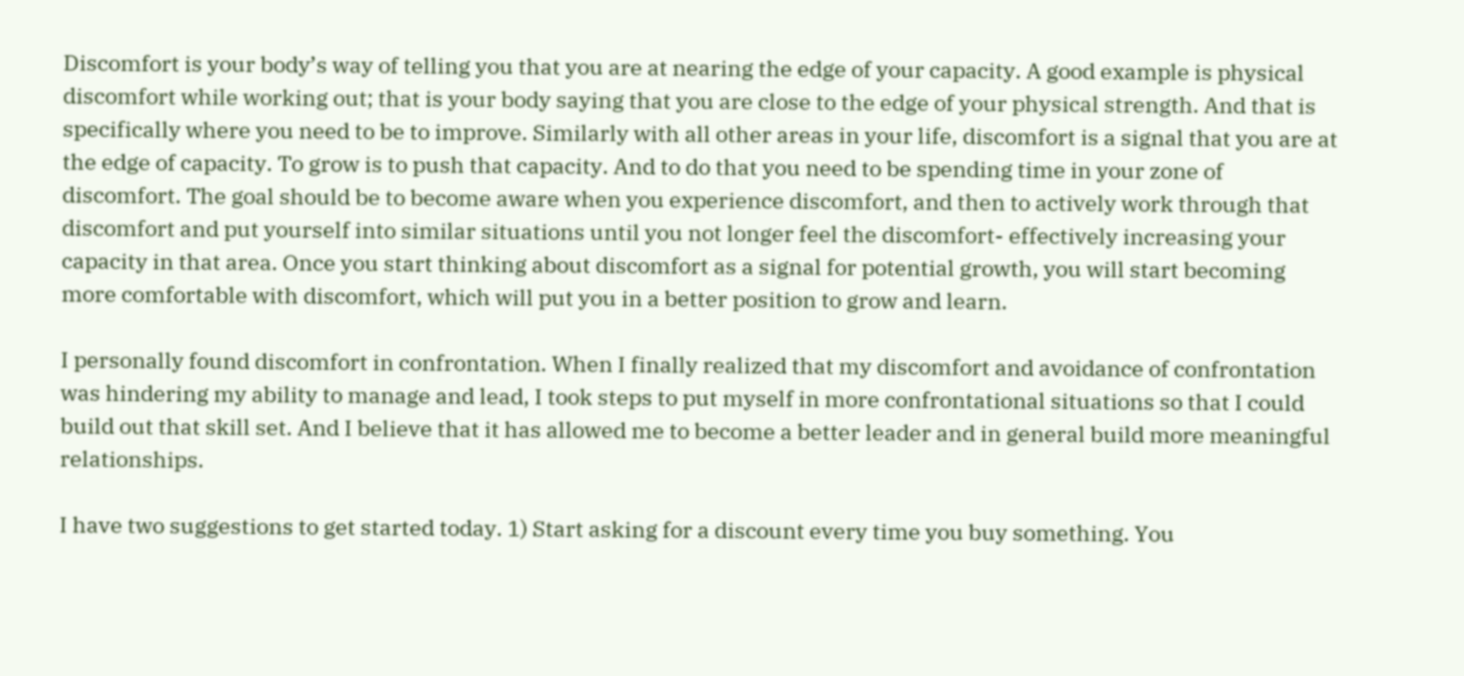Discomfort is your body’s way of telling you that you are at nearing the edge of your capacity. A good example is physical discomfort while working out; that is your body saying that you are close to the edge of your physical strength. And that is specifically where you need to be to improve. Similarly with all other areas in your life, discomfort is a signal that you are at the edge of capacity. To grow is to push that capacity. And to do that you need to be spending time in your zone of discomfort. The goal should be to become aware when you experience discomfort, and then to actively work through that discomfort and put yourself into similar situations until you not longer feel the discomfort- effectively increasing your capacity in that area. Once you start thinking about discomfort as a signal for potential growth, you will start becoming more comfortable with discomfort, which will put you in a better position to grow and learn.

I personally found discomfort in confrontation. When I finally realized that my discomfort and avoidance of confrontation was hindering my ability to manage and lead, I took steps to put myself in more confrontational situations so that I could build out that skill set. And I believe that it has allowed me to become a better leader and in general build more meaningful relationships.

I have two suggestions to get started today. 1) Start asking for a discount every time you buy something. You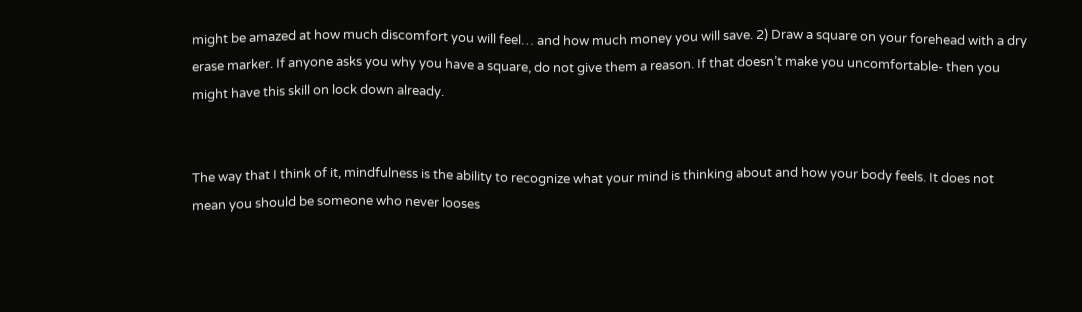might be amazed at how much discomfort you will feel… and how much money you will save. 2) Draw a square on your forehead with a dry erase marker. If anyone asks you why you have a square, do not give them a reason. If that doesn’t make you uncomfortable- then you might have this skill on lock down already.


The way that I think of it, mindfulness is the ability to recognize what your mind is thinking about and how your body feels. It does not mean you should be someone who never looses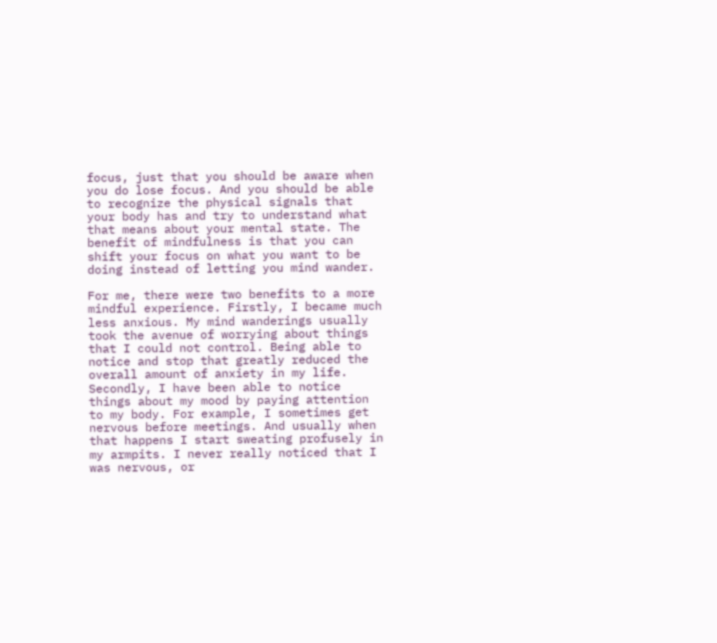focus, just that you should be aware when you do lose focus. And you should be able to recognize the physical signals that your body has and try to understand what that means about your mental state. The benefit of mindfulness is that you can shift your focus on what you want to be doing instead of letting you mind wander.

For me, there were two benefits to a more mindful experience. Firstly, I became much less anxious. My mind wanderings usually took the avenue of worrying about things that I could not control. Being able to notice and stop that greatly reduced the overall amount of anxiety in my life. Secondly, I have been able to notice things about my mood by paying attention to my body. For example, I sometimes get nervous before meetings. And usually when that happens I start sweating profusely in my armpits. I never really noticed that I was nervous, or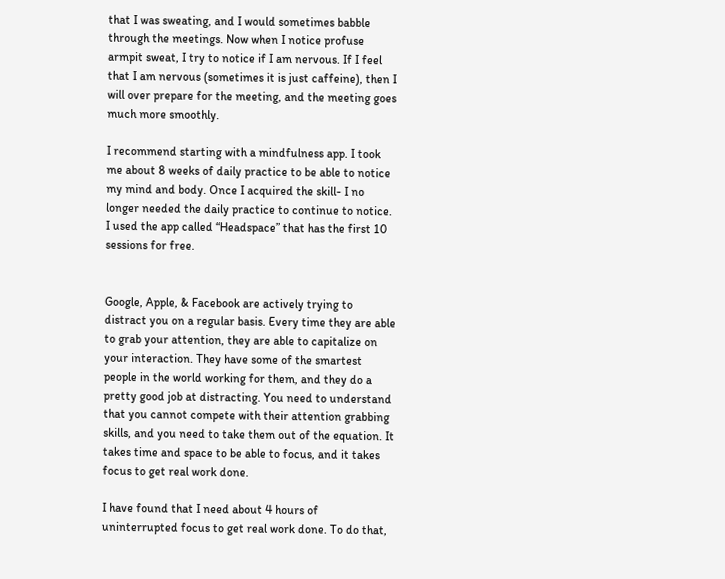that I was sweating, and I would sometimes babble through the meetings. Now when I notice profuse armpit sweat, I try to notice if I am nervous. If I feel that I am nervous (sometimes it is just caffeine), then I will over prepare for the meeting, and the meeting goes much more smoothly.

I recommend starting with a mindfulness app. I took me about 8 weeks of daily practice to be able to notice my mind and body. Once I acquired the skill- I no longer needed the daily practice to continue to notice. I used the app called “Headspace” that has the first 10 sessions for free.


Google, Apple, & Facebook are actively trying to distract you on a regular basis. Every time they are able to grab your attention, they are able to capitalize on your interaction. They have some of the smartest people in the world working for them, and they do a pretty good job at distracting. You need to understand that you cannot compete with their attention grabbing skills, and you need to take them out of the equation. It takes time and space to be able to focus, and it takes focus to get real work done.

I have found that I need about 4 hours of uninterrupted focus to get real work done. To do that,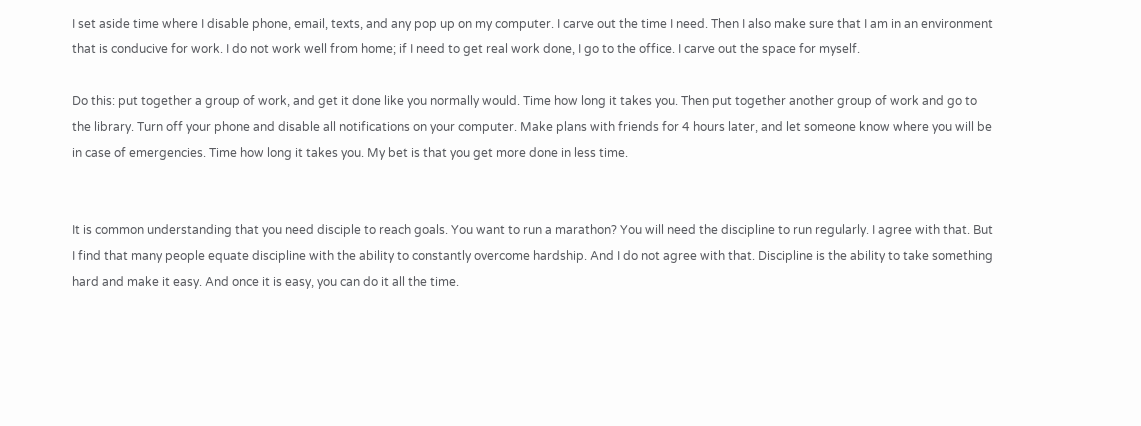I set aside time where I disable phone, email, texts, and any pop up on my computer. I carve out the time I need. Then I also make sure that I am in an environment that is conducive for work. I do not work well from home; if I need to get real work done, I go to the office. I carve out the space for myself.

Do this: put together a group of work, and get it done like you normally would. Time how long it takes you. Then put together another group of work and go to the library. Turn off your phone and disable all notifications on your computer. Make plans with friends for 4 hours later, and let someone know where you will be in case of emergencies. Time how long it takes you. My bet is that you get more done in less time.


It is common understanding that you need disciple to reach goals. You want to run a marathon? You will need the discipline to run regularly. I agree with that. But I find that many people equate discipline with the ability to constantly overcome hardship. And I do not agree with that. Discipline is the ability to take something hard and make it easy. And once it is easy, you can do it all the time.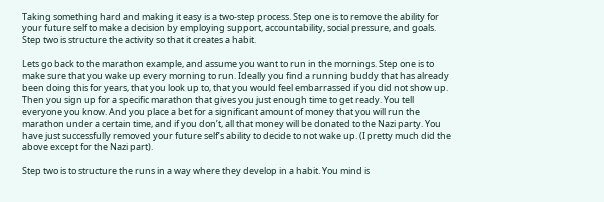Taking something hard and making it easy is a two-step process. Step one is to remove the ability for your future self to make a decision by employing support, accountability, social pressure, and goals. Step two is structure the activity so that it creates a habit.

Lets go back to the marathon example, and assume you want to run in the mornings. Step one is to make sure that you wake up every morning to run. Ideally you find a running buddy that has already been doing this for years, that you look up to, that you would feel embarrassed if you did not show up. Then you sign up for a specific marathon that gives you just enough time to get ready. You tell everyone you know. And you place a bet for a significant amount of money that you will run the marathon under a certain time, and if you don’t, all that money will be donated to the Nazi party. You have just successfully removed your future self’s ability to decide to not wake up. (I pretty much did the above except for the Nazi part).

Step two is to structure the runs in a way where they develop in a habit. You mind is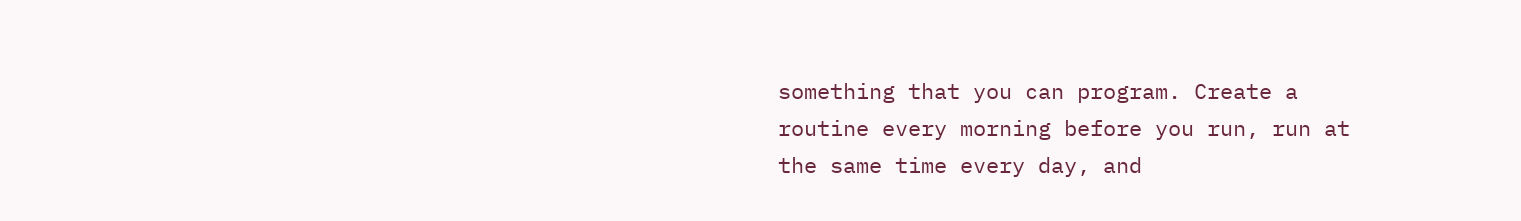something that you can program. Create a routine every morning before you run, run at the same time every day, and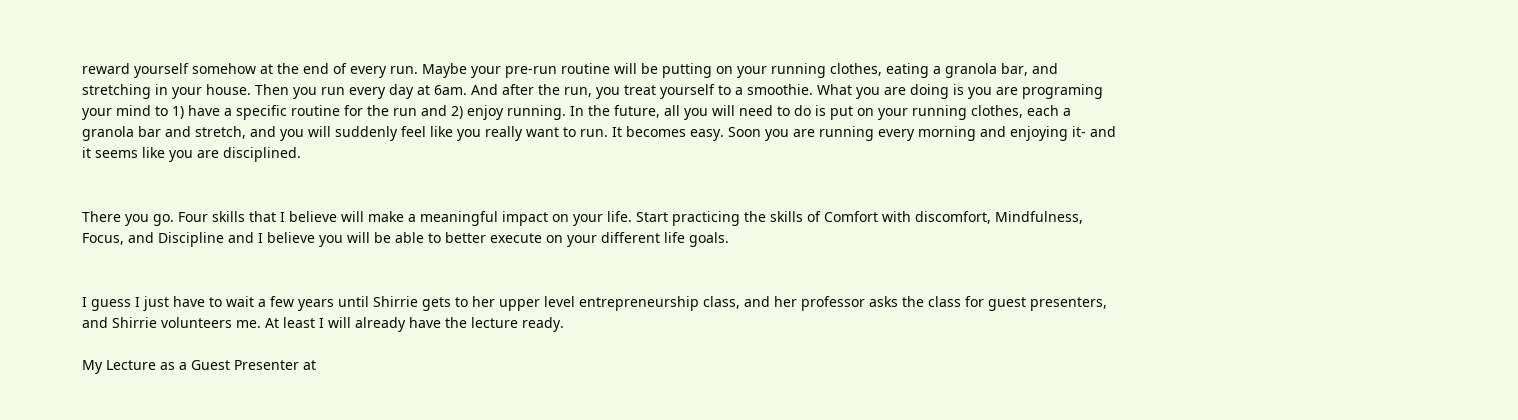reward yourself somehow at the end of every run. Maybe your pre-run routine will be putting on your running clothes, eating a granola bar, and stretching in your house. Then you run every day at 6am. And after the run, you treat yourself to a smoothie. What you are doing is you are programing your mind to 1) have a specific routine for the run and 2) enjoy running. In the future, all you will need to do is put on your running clothes, each a granola bar and stretch, and you will suddenly feel like you really want to run. It becomes easy. Soon you are running every morning and enjoying it- and it seems like you are disciplined.


There you go. Four skills that I believe will make a meaningful impact on your life. Start practicing the skills of Comfort with discomfort, Mindfulness, Focus, and Discipline and I believe you will be able to better execute on your different life goals.


I guess I just have to wait a few years until Shirrie gets to her upper level entrepreneurship class, and her professor asks the class for guest presenters, and Shirrie volunteers me. At least I will already have the lecture ready.

My Lecture as a Guest Presenter at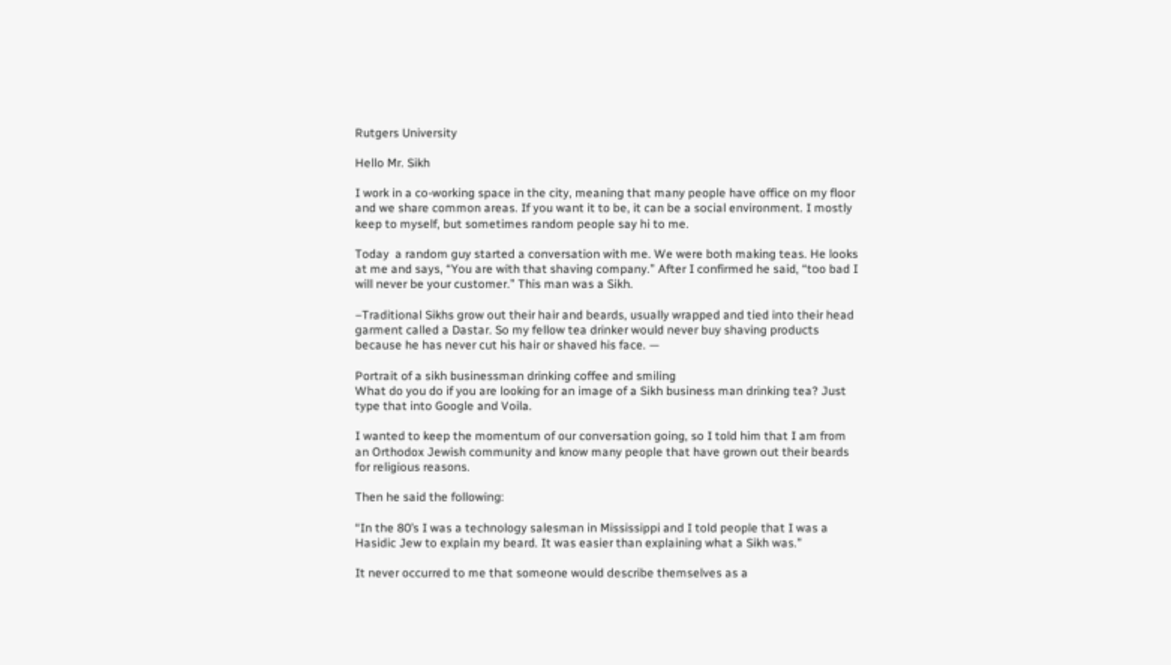Rutgers University

Hello Mr. Sikh

I work in a co-working space in the city, meaning that many people have office on my floor and we share common areas. If you want it to be, it can be a social environment. I mostly keep to myself, but sometimes random people say hi to me.

Today  a random guy started a conversation with me. We were both making teas. He looks at me and says, “You are with that shaving company.” After I confirmed he said, “too bad I will never be your customer.” This man was a Sikh.

–Traditional Sikhs grow out their hair and beards, usually wrapped and tied into their head garment called a Dastar. So my fellow tea drinker would never buy shaving products because he has never cut his hair or shaved his face. —

Portrait of a sikh businessman drinking coffee and smiling
What do you do if you are looking for an image of a Sikh business man drinking tea? Just type that into Google and Voila.

I wanted to keep the momentum of our conversation going, so I told him that I am from an Orthodox Jewish community and know many people that have grown out their beards for religious reasons.

Then he said the following:

“In the 80’s I was a technology salesman in Mississippi and I told people that I was a Hasidic Jew to explain my beard. It was easier than explaining what a Sikh was.”

It never occurred to me that someone would describe themselves as a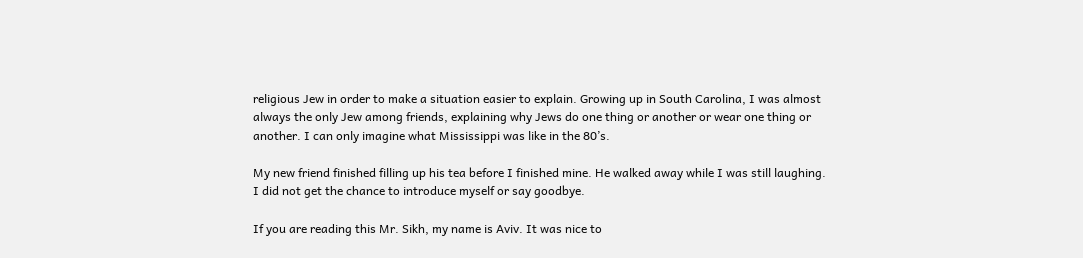religious Jew in order to make a situation easier to explain. Growing up in South Carolina, I was almost always the only Jew among friends, explaining why Jews do one thing or another or wear one thing or another. I can only imagine what Mississippi was like in the 80’s.

My new friend finished filling up his tea before I finished mine. He walked away while I was still laughing. I did not get the chance to introduce myself or say goodbye.

If you are reading this Mr. Sikh, my name is Aviv. It was nice to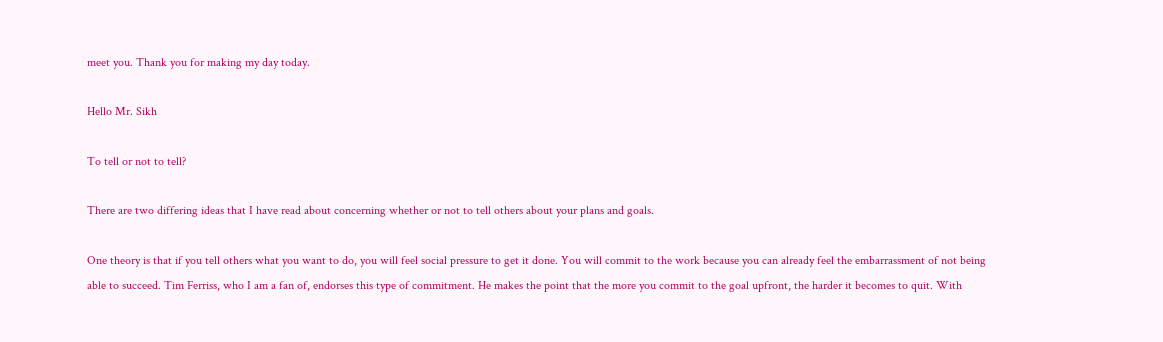meet you. Thank you for making my day today.

Hello Mr. Sikh

To tell or not to tell?

There are two differing ideas that I have read about concerning whether or not to tell others about your plans and goals.

One theory is that if you tell others what you want to do, you will feel social pressure to get it done. You will commit to the work because you can already feel the embarrassment of not being able to succeed. Tim Ferriss, who I am a fan of, endorses this type of commitment. He makes the point that the more you commit to the goal upfront, the harder it becomes to quit. With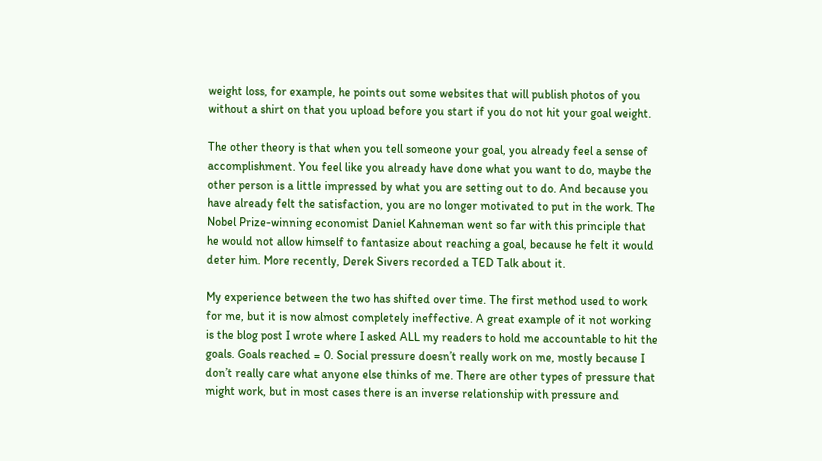weight loss, for example, he points out some websites that will publish photos of you without a shirt on that you upload before you start if you do not hit your goal weight.

The other theory is that when you tell someone your goal, you already feel a sense of accomplishment. You feel like you already have done what you want to do, maybe the other person is a little impressed by what you are setting out to do. And because you have already felt the satisfaction, you are no longer motivated to put in the work. The Nobel Prize-winning economist Daniel Kahneman went so far with this principle that he would not allow himself to fantasize about reaching a goal, because he felt it would deter him. More recently, Derek Sivers recorded a TED Talk about it.

My experience between the two has shifted over time. The first method used to work for me, but it is now almost completely ineffective. A great example of it not working is the blog post I wrote where I asked ALL my readers to hold me accountable to hit the goals. Goals reached = 0. Social pressure doesn’t really work on me, mostly because I don’t really care what anyone else thinks of me. There are other types of pressure that might work, but in most cases there is an inverse relationship with pressure and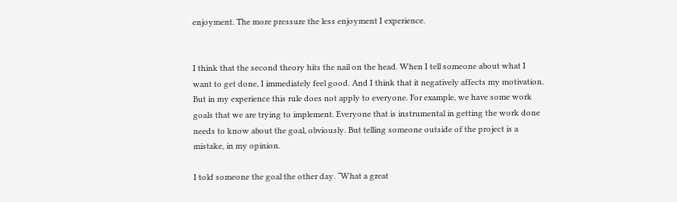enjoyment. The more pressure the less enjoyment I experience.


I think that the second theory hits the nail on the head. When I tell someone about what I want to get done, I immediately feel good. And I think that it negatively affects my motivation. But in my experience this rule does not apply to everyone. For example, we have some work goals that we are trying to implement. Everyone that is instrumental in getting the work done needs to know about the goal, obviously. But telling someone outside of the project is a mistake, in my opinion.

I told someone the goal the other day. “What a great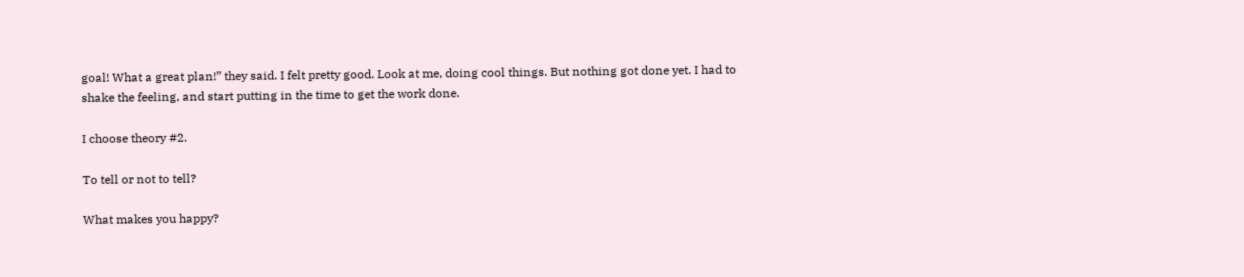goal! What a great plan!” they said. I felt pretty good. Look at me, doing cool things. But nothing got done yet. I had to shake the feeling, and start putting in the time to get the work done.

I choose theory #2.

To tell or not to tell?

What makes you happy?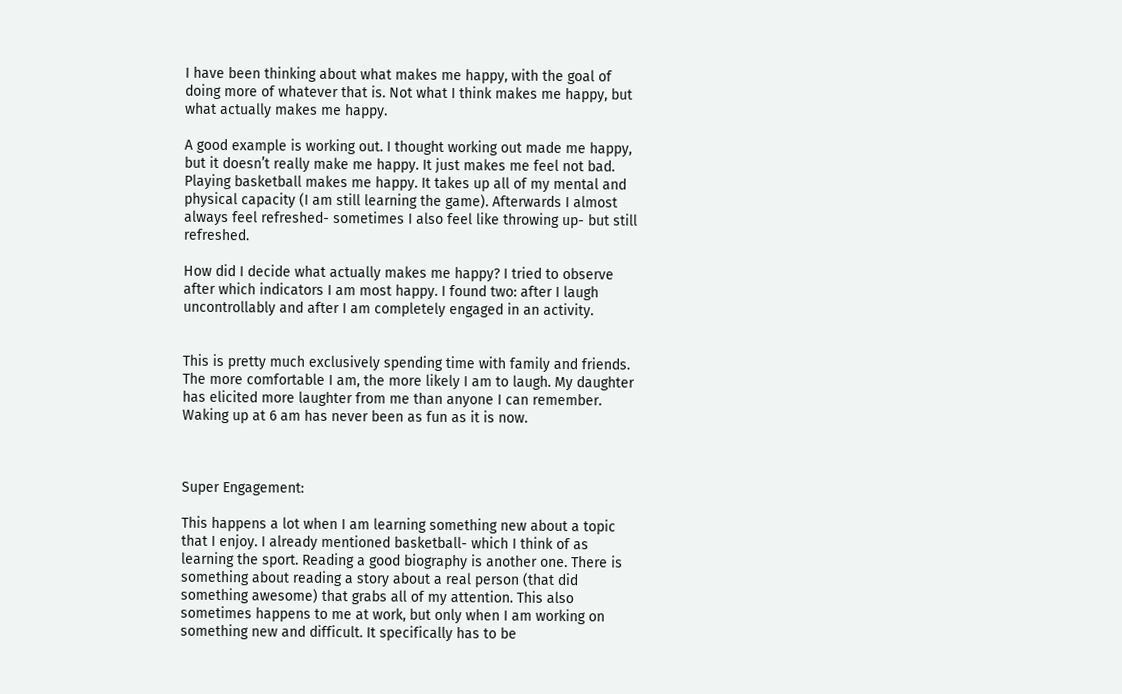I have been thinking about what makes me happy, with the goal of doing more of whatever that is. Not what I think makes me happy, but what actually makes me happy.

A good example is working out. I thought working out made me happy, but it doesn’t really make me happy. It just makes me feel not bad. Playing basketball makes me happy. It takes up all of my mental and physical capacity (I am still learning the game). Afterwards I almost always feel refreshed- sometimes I also feel like throwing up- but still refreshed.

How did I decide what actually makes me happy? I tried to observe after which indicators I am most happy. I found two: after I laugh uncontrollably and after I am completely engaged in an activity.


This is pretty much exclusively spending time with family and friends. The more comfortable I am, the more likely I am to laugh. My daughter has elicited more laughter from me than anyone I can remember. Waking up at 6 am has never been as fun as it is now.



Super Engagement:

This happens a lot when I am learning something new about a topic that I enjoy. I already mentioned basketball- which I think of as learning the sport. Reading a good biography is another one. There is something about reading a story about a real person (that did something awesome) that grabs all of my attention. This also sometimes happens to me at work, but only when I am working on something new and difficult. It specifically has to be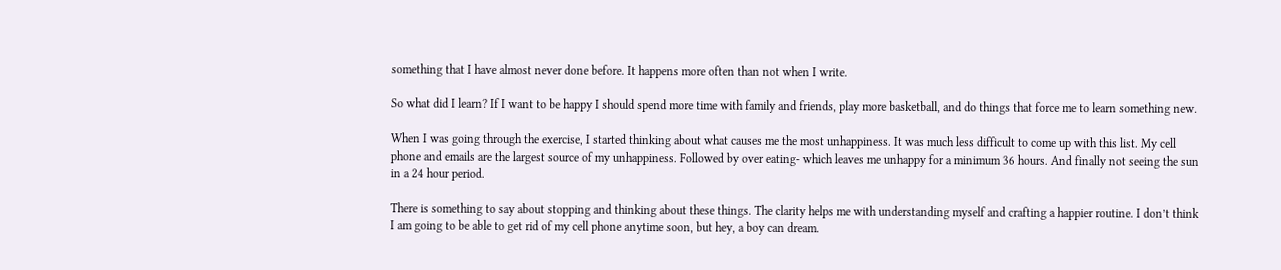something that I have almost never done before. It happens more often than not when I write.

So what did I learn? If I want to be happy I should spend more time with family and friends, play more basketball, and do things that force me to learn something new.

When I was going through the exercise, I started thinking about what causes me the most unhappiness. It was much less difficult to come up with this list. My cell phone and emails are the largest source of my unhappiness. Followed by over eating- which leaves me unhappy for a minimum 36 hours. And finally not seeing the sun in a 24 hour period.

There is something to say about stopping and thinking about these things. The clarity helps me with understanding myself and crafting a happier routine. I don’t think I am going to be able to get rid of my cell phone anytime soon, but hey, a boy can dream.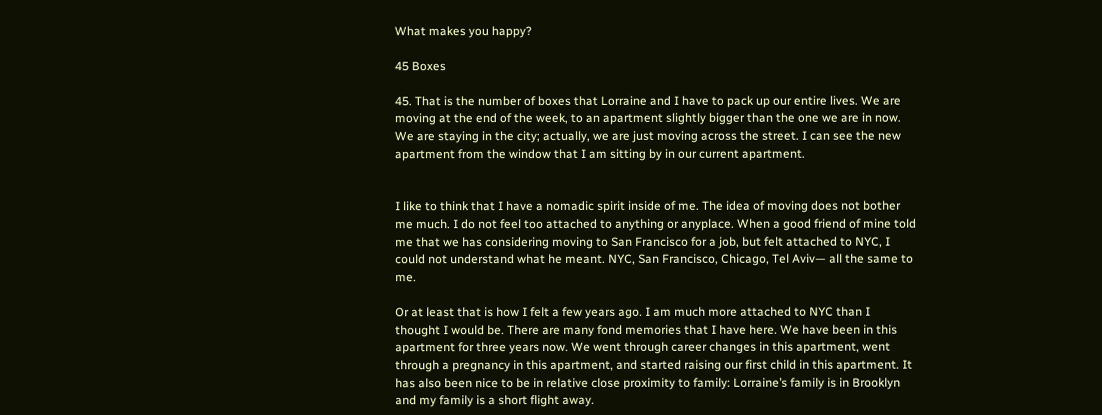What makes you happy?

45 Boxes

45. That is the number of boxes that Lorraine and I have to pack up our entire lives. We are moving at the end of the week, to an apartment slightly bigger than the one we are in now. We are staying in the city; actually, we are just moving across the street. I can see the new apartment from the window that I am sitting by in our current apartment.


I like to think that I have a nomadic spirit inside of me. The idea of moving does not bother me much. I do not feel too attached to anything or anyplace. When a good friend of mine told me that we has considering moving to San Francisco for a job, but felt attached to NYC, I could not understand what he meant. NYC, San Francisco, Chicago, Tel Aviv— all the same to me.

Or at least that is how I felt a few years ago. I am much more attached to NYC than I thought I would be. There are many fond memories that I have here. We have been in this apartment for three years now. We went through career changes in this apartment, went through a pregnancy in this apartment, and started raising our first child in this apartment. It has also been nice to be in relative close proximity to family: Lorraine’s family is in Brooklyn and my family is a short flight away.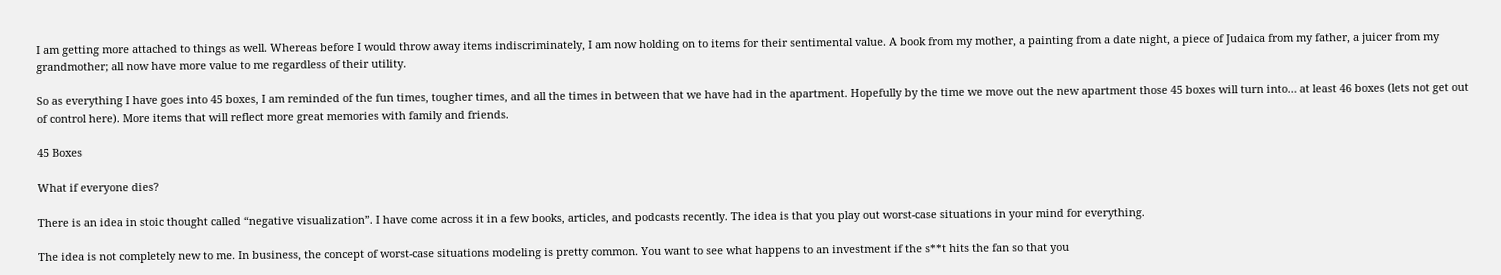I am getting more attached to things as well. Whereas before I would throw away items indiscriminately, I am now holding on to items for their sentimental value. A book from my mother, a painting from a date night, a piece of Judaica from my father, a juicer from my grandmother; all now have more value to me regardless of their utility.

So as everything I have goes into 45 boxes, I am reminded of the fun times, tougher times, and all the times in between that we have had in the apartment. Hopefully by the time we move out the new apartment those 45 boxes will turn into… at least 46 boxes (lets not get out of control here). More items that will reflect more great memories with family and friends.

45 Boxes

What if everyone dies?

There is an idea in stoic thought called “negative visualization”. I have come across it in a few books, articles, and podcasts recently. The idea is that you play out worst-case situations in your mind for everything.

The idea is not completely new to me. In business, the concept of worst-case situations modeling is pretty common. You want to see what happens to an investment if the s**t hits the fan so that you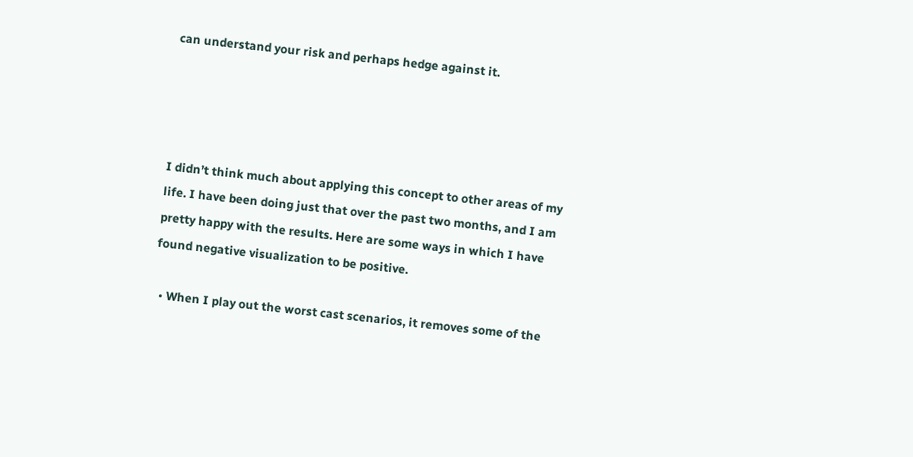can understand your risk and perhaps hedge against it.




I didn’t think much about applying this concept to other areas of my life. I have been doing just that over the past two months, and I am pretty happy with the results. Here are some ways in which I have found negative visualization to be positive.

  • When I play out the worst cast scenarios, it removes some of the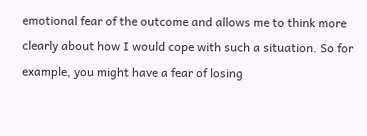emotional fear of the outcome and allows me to think more clearly about how I would cope with such a situation. So for example, you might have a fear of losing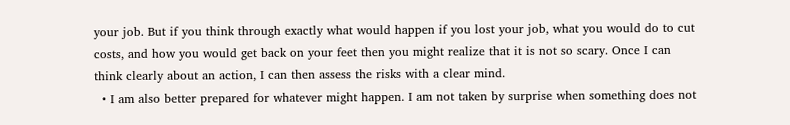your job. But if you think through exactly what would happen if you lost your job, what you would do to cut costs, and how you would get back on your feet then you might realize that it is not so scary. Once I can think clearly about an action, I can then assess the risks with a clear mind.
  • I am also better prepared for whatever might happen. I am not taken by surprise when something does not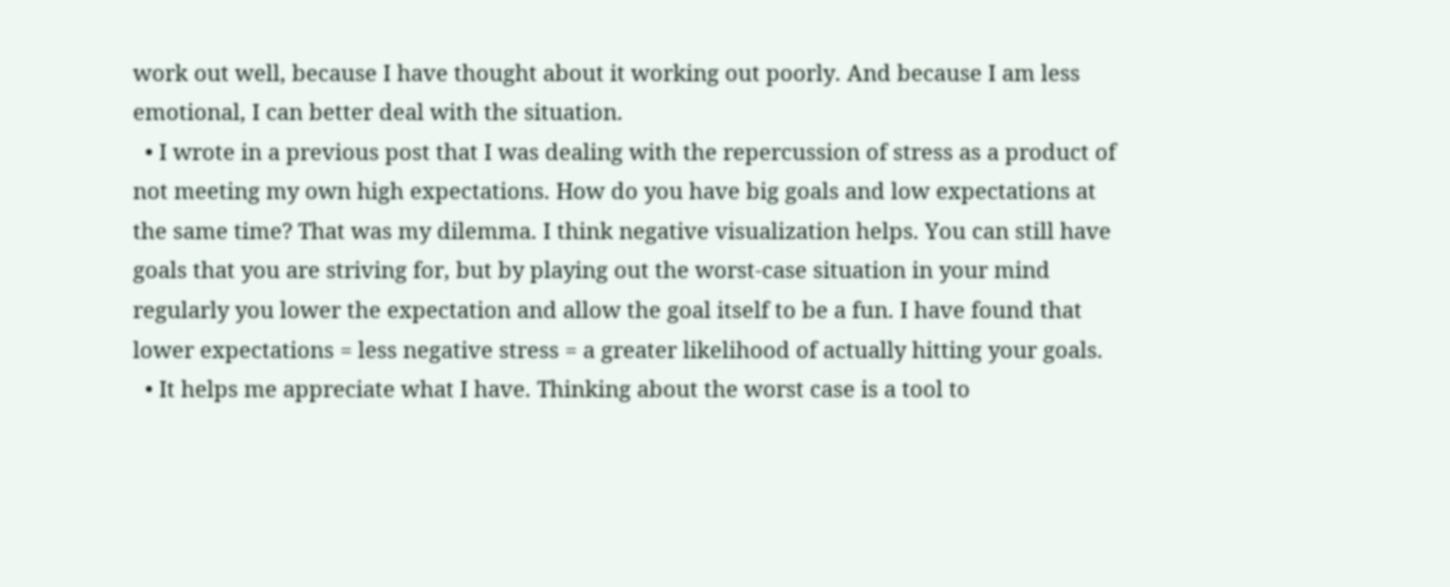work out well, because I have thought about it working out poorly. And because I am less emotional, I can better deal with the situation.
  • I wrote in a previous post that I was dealing with the repercussion of stress as a product of not meeting my own high expectations. How do you have big goals and low expectations at the same time? That was my dilemma. I think negative visualization helps. You can still have goals that you are striving for, but by playing out the worst-case situation in your mind regularly you lower the expectation and allow the goal itself to be a fun. I have found that lower expectations = less negative stress = a greater likelihood of actually hitting your goals.
  • It helps me appreciate what I have. Thinking about the worst case is a tool to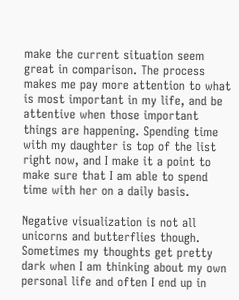make the current situation seem great in comparison. The process makes me pay more attention to what is most important in my life, and be attentive when those important things are happening. Spending time with my daughter is top of the list right now, and I make it a point to make sure that I am able to spend time with her on a daily basis.

Negative visualization is not all unicorns and butterflies though. Sometimes my thoughts get pretty dark when I am thinking about my own personal life and often I end up in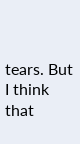tears. But I think that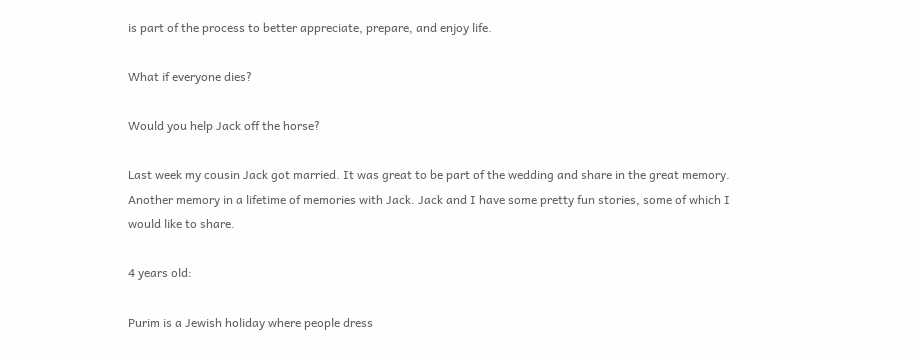is part of the process to better appreciate, prepare, and enjoy life.

What if everyone dies?

Would you help Jack off the horse?

Last week my cousin Jack got married. It was great to be part of the wedding and share in the great memory. Another memory in a lifetime of memories with Jack. Jack and I have some pretty fun stories, some of which I would like to share.

4 years old:

Purim is a Jewish holiday where people dress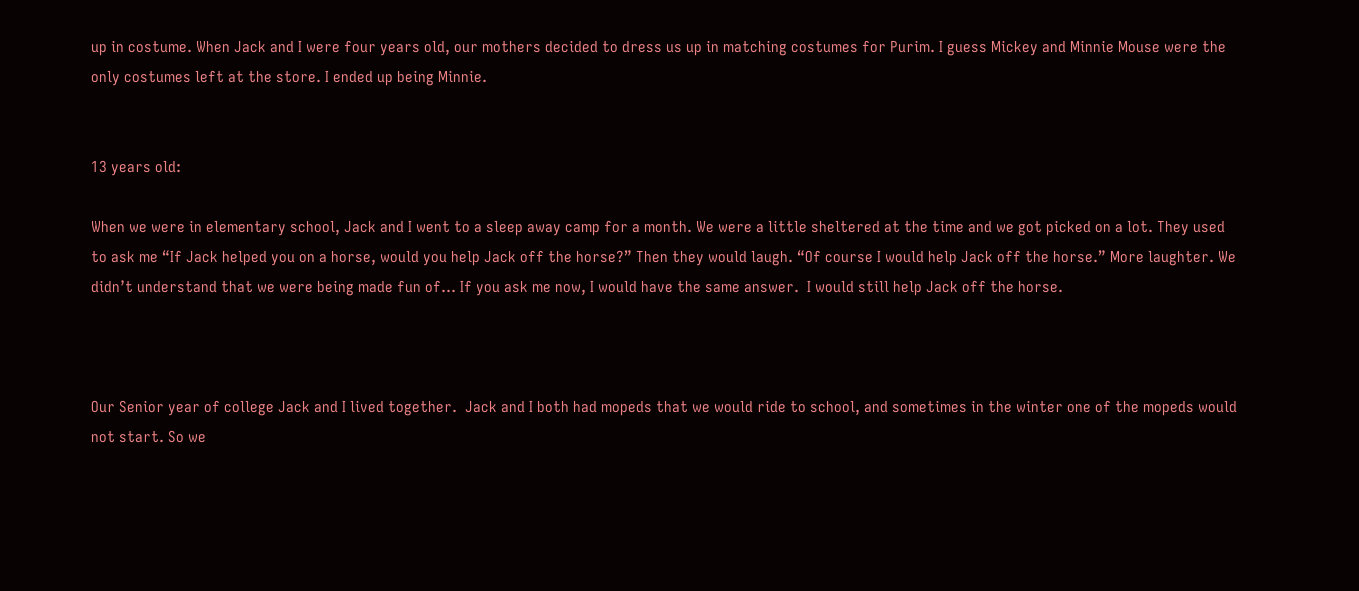up in costume. When Jack and I were four years old, our mothers decided to dress us up in matching costumes for Purim. I guess Mickey and Minnie Mouse were the only costumes left at the store. I ended up being Minnie.


13 years old:

When we were in elementary school, Jack and I went to a sleep away camp for a month. We were a little sheltered at the time and we got picked on a lot. They used to ask me “If Jack helped you on a horse, would you help Jack off the horse?” Then they would laugh. “Of course I would help Jack off the horse.” More laughter. We didn’t understand that we were being made fun of… If you ask me now, I would have the same answer.  I would still help Jack off the horse.



Our Senior year of college Jack and I lived together.  Jack and I both had mopeds that we would ride to school, and sometimes in the winter one of the mopeds would not start. So we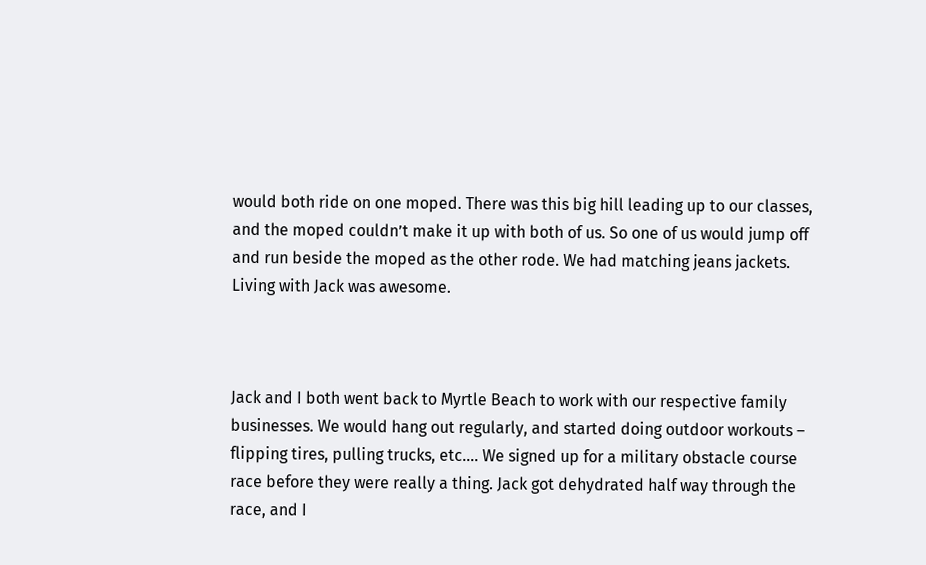would both ride on one moped. There was this big hill leading up to our classes, and the moped couldn’t make it up with both of us. So one of us would jump off and run beside the moped as the other rode. We had matching jeans jackets. Living with Jack was awesome.



Jack and I both went back to Myrtle Beach to work with our respective family businesses. We would hang out regularly, and started doing outdoor workouts – flipping tires, pulling trucks, etc…. We signed up for a military obstacle course race before they were really a thing. Jack got dehydrated half way through the race, and I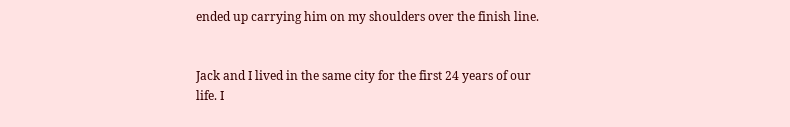ended up carrying him on my shoulders over the finish line.


Jack and I lived in the same city for the first 24 years of our life. I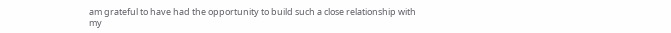am grateful to have had the opportunity to build such a close relationship with my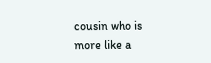cousin who is more like a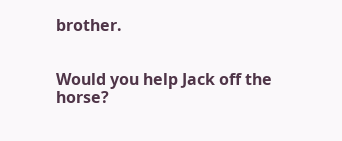brother.


Would you help Jack off the horse?